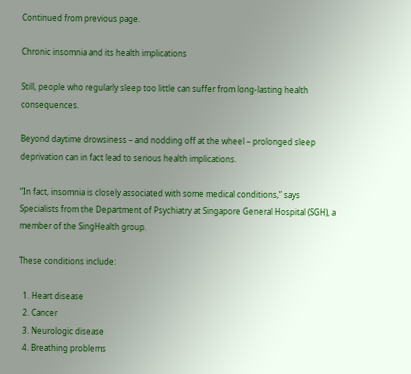Continued from previous page.

Chronic insomnia and its health implications

Still, people who regularly sleep too little can suffer from long-lasting health consequences.

Beyond daytime drowsiness – and nodding off at the wheel – prolonged sleep deprivation can in fact lead to serious health implications.

“In fact, insomnia is closely associated with some medical conditions,” says Specialists from the Department of Psychiatry at Singapore General Hospital (SGH), a member of the SingHealth group.

These conditions include:

  1. Heart disease
  2. Cancer
  3. Neurologic disease
  4. Breathing problems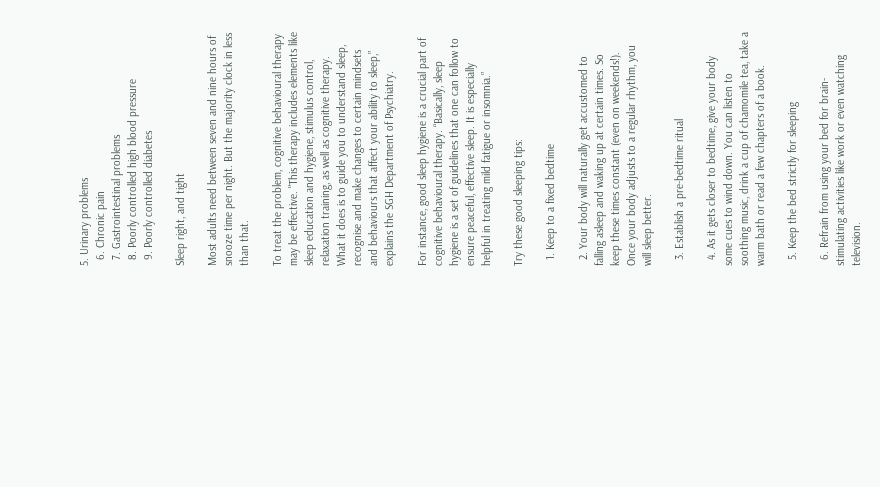5. Urinary problems
  6. Chronic pain
  7. Gastrointestinal problems
  8. Poorly controlled high blood pressure
  9. Poorly controlled diabetes

Sleep right, and tight

Most adults need between seven and nine hours of snooze time per night. But the majority clock in less than that.

To treat the problem, cognitive behavioural therapy may be effective. "This therapy includes elements like sleep education and hygiene, stimulus control, relaxation training, as well as cognitive therapy. What it does is to guide you to understand sleep, recognise and make changes to certain mindsets and behaviours that affect your ability to sleep,” explains the SGH Department of Psychiatry.

For instance, good sleep hygiene is a crucial part of cognitive behavioural therapy. “Basically, sleep hygiene is a set of guidelines that one can follow to ensure peaceful, effective sleep. It is especially helpful in treating mild fatigue or insomnia.”

Try these good sleeping tips:

  1. Keep to a fixed bedtime

  2. Your body will naturally get accustomed to falling asleep and waking up at certain times. So keep these times constant (even on weekends!). Once your body adjusts to a regular rhythm, you will sleep better.

  3. Establish a pre-bedtime ritual

  4. As it gets closer to bedtime, give your body some cues to wind down. You can listen to soothing music, drink a cup of chamomile tea, take a warm bath or read a few chapters of a book.

  5. Keep the bed strictly for sleeping

  6. Refrain from using your bed for brain-stimulating activities like work or even watching television.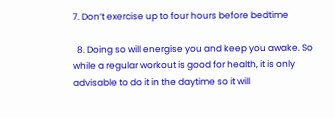7. Don’t exercise up to four hours before bedtime

  8. Doing so will energise you and keep you awake. So while a regular workout is good for health, it is only advisable to do it in the daytime so it will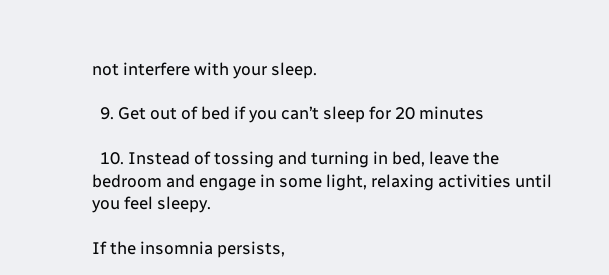not interfere with your sleep.

  9. Get out of bed if you can’t sleep for 20 minutes

  10. Instead of tossing and turning in bed, leave the bedroom and engage in some light, relaxing activities until you feel sleepy.

If the insomnia persists,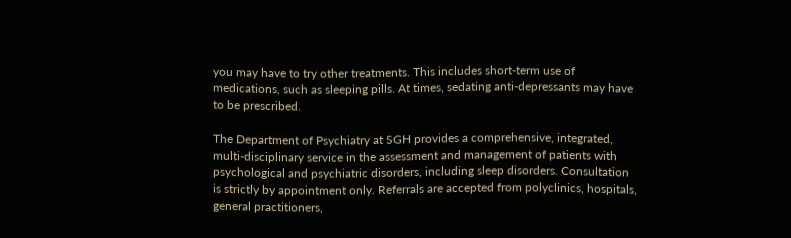you may have to try other treatments. This includes short-term use of medications, such as sleeping pills. At times, sedating anti-depressants may have to be prescribed.

The Department of Psychiatry at SGH provides a comprehensive, integrated, multi-disciplinary service in the assessment and management of patients with psychological and psychiatric disorders, including sleep disorders. Consultation is strictly by appointment only. Referrals are accepted from polyclinics, hospitals, general practitioners,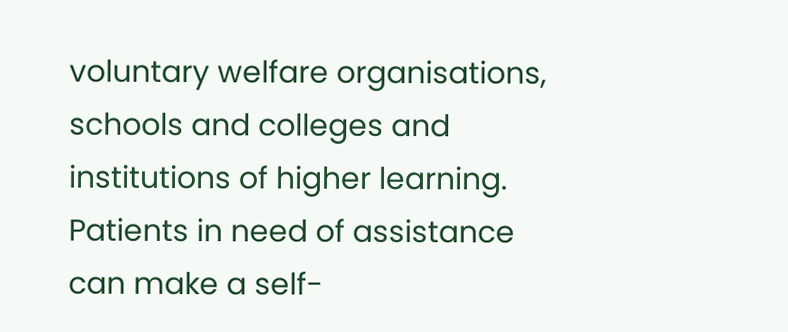voluntary welfare organisations, schools and colleges and institutions of higher learning. Patients in need of assistance can make a self-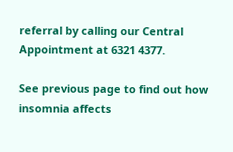referral by calling our Central Appointment at 6321 4377.

See previous page to find out how insomnia affects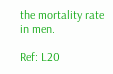the mortality rate in men.

Ref: L20